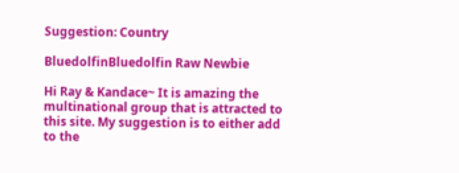Suggestion: Country

BluedolfinBluedolfin Raw Newbie

Hi Ray & Kandace~ It is amazing the multinational group that is attracted to this site. My suggestion is to either add to the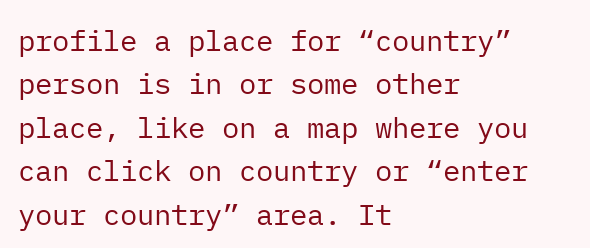profile a place for “country” person is in or some other place, like on a map where you can click on country or “enter your country” area. It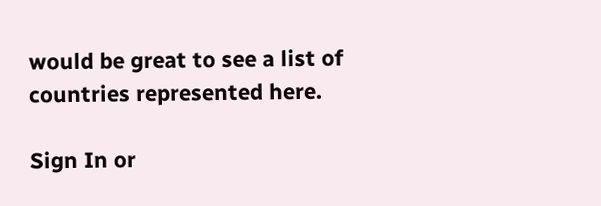would be great to see a list of countries represented here.

Sign In or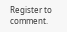Register to comment.